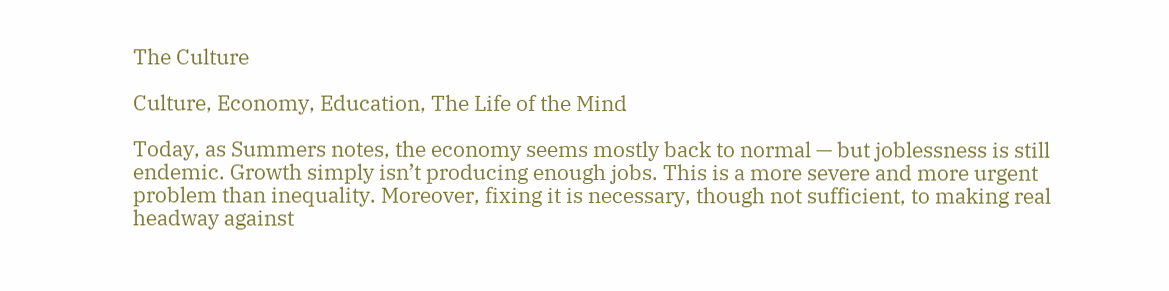The Culture

Culture, Economy, Education, The Life of the Mind

Today, as Summers notes, the economy seems mostly back to normal — but joblessness is still endemic. Growth simply isn’t producing enough jobs. This is a more severe and more urgent problem than inequality. Moreover, fixing it is necessary, though not sufficient, to making real headway against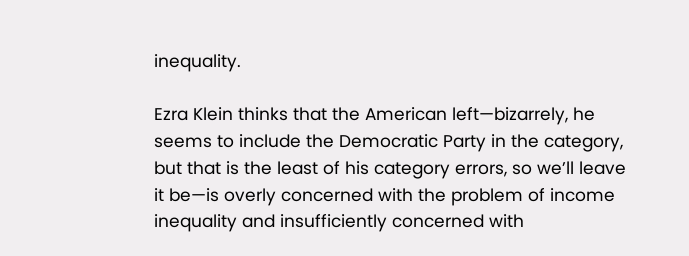inequality.

Ezra Klein thinks that the American left—bizarrely, he seems to include the Democratic Party in the category, but that is the least of his category errors, so we’ll leave it be—is overly concerned with the problem of income inequality and insufficiently concerned with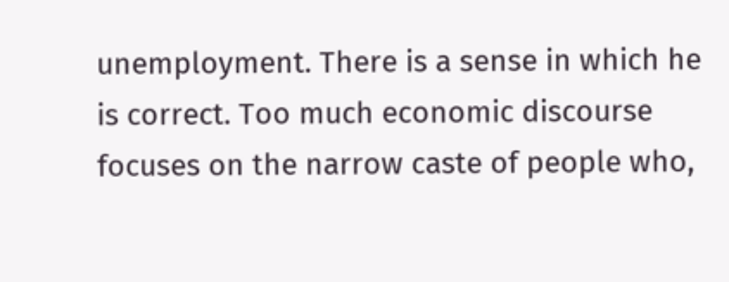unemployment. There is a sense in which he is correct. Too much economic discourse focuses on the narrow caste of people who,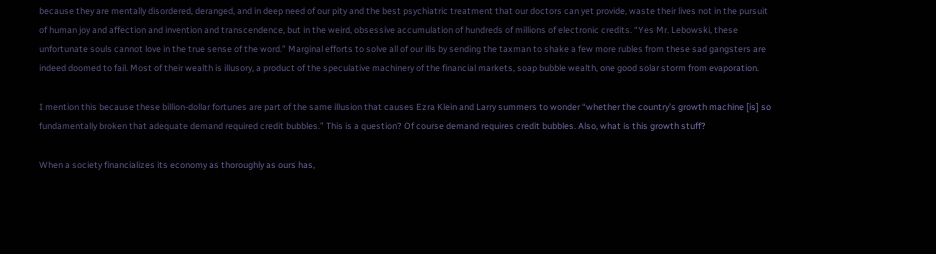because they are mentally disordered, deranged, and in deep need of our pity and the best psychiatric treatment that our doctors can yet provide, waste their lives not in the pursuit of human joy and affection and invention and transcendence, but in the weird, obsessive accumulation of hundreds of millions of electronic credits. “Yes Mr. Lebowski, these unfortunate souls cannot love in the true sense of the word.” Marginal efforts to solve all of our ills by sending the taxman to shake a few more rubles from these sad gangsters are indeed doomed to fail. Most of their wealth is illusory, a product of the speculative machinery of the financial markets, soap bubble wealth, one good solar storm from evaporation.

I mention this because these billion-dollar fortunes are part of the same illusion that causes Ezra Klein and Larry summers to wonder “whether the country’s growth machine [is] so fundamentally broken that adequate demand required credit bubbles.” This is a question? Of course demand requires credit bubbles. Also, what is this growth stuff?

When a society financializes its economy as thoroughly as ours has,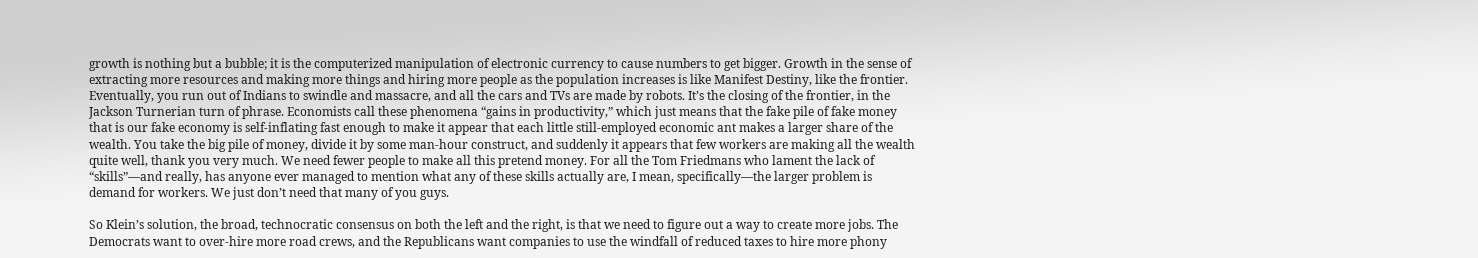growth is nothing but a bubble; it is the computerized manipulation of electronic currency to cause numbers to get bigger. Growth in the sense of extracting more resources and making more things and hiring more people as the population increases is like Manifest Destiny, like the frontier. Eventually, you run out of Indians to swindle and massacre, and all the cars and TVs are made by robots. It’s the closing of the frontier, in the Jackson Turnerian turn of phrase. Economists call these phenomena “gains in productivity,” which just means that the fake pile of fake money that is our fake economy is self-inflating fast enough to make it appear that each little still-employed economic ant makes a larger share of the wealth. You take the big pile of money, divide it by some man-hour construct, and suddenly it appears that few workers are making all the wealth quite well, thank you very much. We need fewer people to make all this pretend money. For all the Tom Friedmans who lament the lack of “skills”—and really, has anyone ever managed to mention what any of these skills actually are, I mean, specifically—the larger problem is demand for workers. We just don’t need that many of you guys.

So Klein’s solution, the broad, technocratic consensus on both the left and the right, is that we need to figure out a way to create more jobs. The Democrats want to over-hire more road crews, and the Republicans want companies to use the windfall of reduced taxes to hire more phony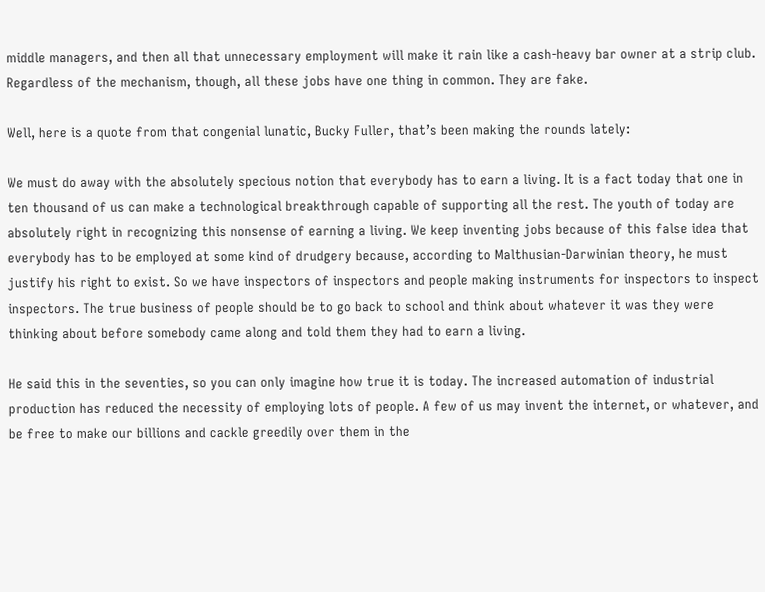middle managers, and then all that unnecessary employment will make it rain like a cash-heavy bar owner at a strip club. Regardless of the mechanism, though, all these jobs have one thing in common. They are fake.

Well, here is a quote from that congenial lunatic, Bucky Fuller, that’s been making the rounds lately:

We must do away with the absolutely specious notion that everybody has to earn a living. It is a fact today that one in ten thousand of us can make a technological breakthrough capable of supporting all the rest. The youth of today are absolutely right in recognizing this nonsense of earning a living. We keep inventing jobs because of this false idea that everybody has to be employed at some kind of drudgery because, according to Malthusian-Darwinian theory, he must justify his right to exist. So we have inspectors of inspectors and people making instruments for inspectors to inspect inspectors. The true business of people should be to go back to school and think about whatever it was they were thinking about before somebody came along and told them they had to earn a living.

He said this in the seventies, so you can only imagine how true it is today. The increased automation of industrial production has reduced the necessity of employing lots of people. A few of us may invent the internet, or whatever, and be free to make our billions and cackle greedily over them in the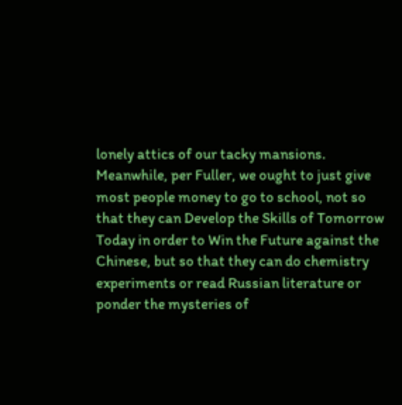lonely attics of our tacky mansions. Meanwhile, per Fuller, we ought to just give most people money to go to school, not so that they can Develop the Skills of Tomorrow Today in order to Win the Future against the Chinese, but so that they can do chemistry experiments or read Russian literature or ponder the mysteries of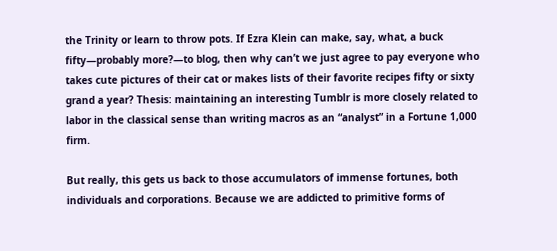the Trinity or learn to throw pots. If Ezra Klein can make, say, what, a buck fifty—probably more?—to blog, then why can’t we just agree to pay everyone who takes cute pictures of their cat or makes lists of their favorite recipes fifty or sixty grand a year? Thesis: maintaining an interesting Tumblr is more closely related to labor in the classical sense than writing macros as an “analyst” in a Fortune 1,000 firm.

But really, this gets us back to those accumulators of immense fortunes, both individuals and corporations. Because we are addicted to primitive forms of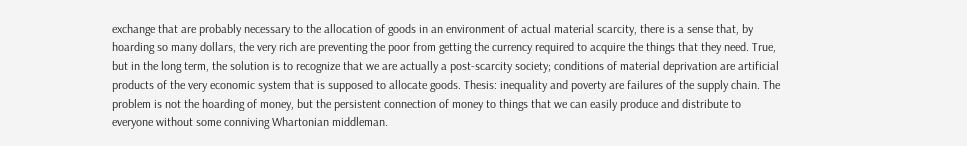exchange that are probably necessary to the allocation of goods in an environment of actual material scarcity, there is a sense that, by hoarding so many dollars, the very rich are preventing the poor from getting the currency required to acquire the things that they need. True, but in the long term, the solution is to recognize that we are actually a post-scarcity society; conditions of material deprivation are artificial products of the very economic system that is supposed to allocate goods. Thesis: inequality and poverty are failures of the supply chain. The problem is not the hoarding of money, but the persistent connection of money to things that we can easily produce and distribute to everyone without some conniving Whartonian middleman.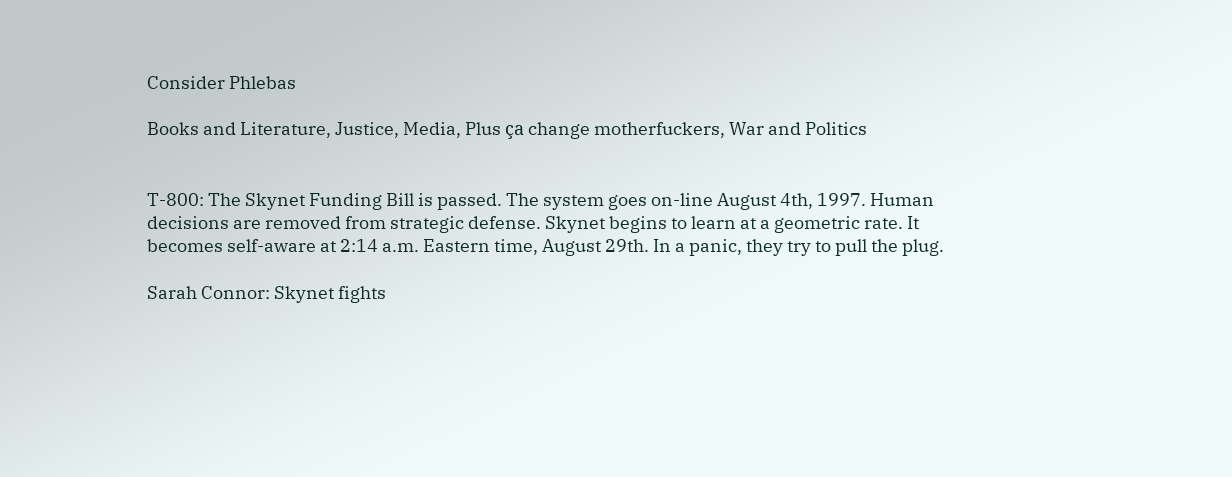Consider Phlebas

Books and Literature, Justice, Media, Plus ça change motherfuckers, War and Politics


T-800: The Skynet Funding Bill is passed. The system goes on-line August 4th, 1997. Human decisions are removed from strategic defense. Skynet begins to learn at a geometric rate. It becomes self-aware at 2:14 a.m. Eastern time, August 29th. In a panic, they try to pull the plug.

Sarah Connor: Skynet fights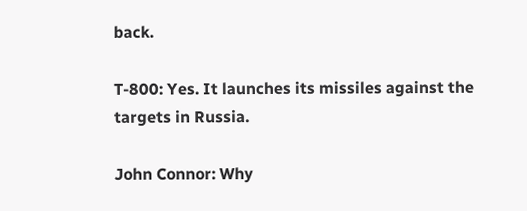back.

T-800: Yes. It launches its missiles against the targets in Russia.

John Connor: Why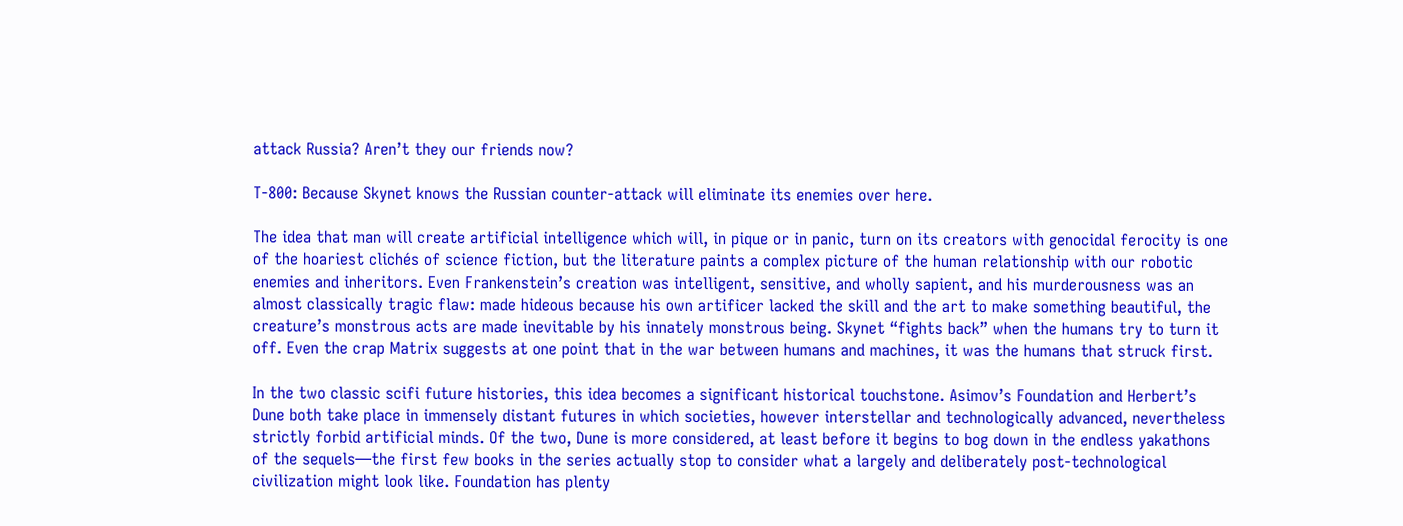attack Russia? Aren’t they our friends now?

T-800: Because Skynet knows the Russian counter-attack will eliminate its enemies over here.

The idea that man will create artificial intelligence which will, in pique or in panic, turn on its creators with genocidal ferocity is one of the hoariest clichés of science fiction, but the literature paints a complex picture of the human relationship with our robotic enemies and inheritors. Even Frankenstein’s creation was intelligent, sensitive, and wholly sapient, and his murderousness was an almost classically tragic flaw: made hideous because his own artificer lacked the skill and the art to make something beautiful, the creature’s monstrous acts are made inevitable by his innately monstrous being. Skynet “fights back” when the humans try to turn it off. Even the crap Matrix suggests at one point that in the war between humans and machines, it was the humans that struck first.

In the two classic scifi future histories, this idea becomes a significant historical touchstone. Asimov’s Foundation and Herbert’s Dune both take place in immensely distant futures in which societies, however interstellar and technologically advanced, nevertheless strictly forbid artificial minds. Of the two, Dune is more considered, at least before it begins to bog down in the endless yakathons of the sequels—the first few books in the series actually stop to consider what a largely and deliberately post-technological civilization might look like. Foundation has plenty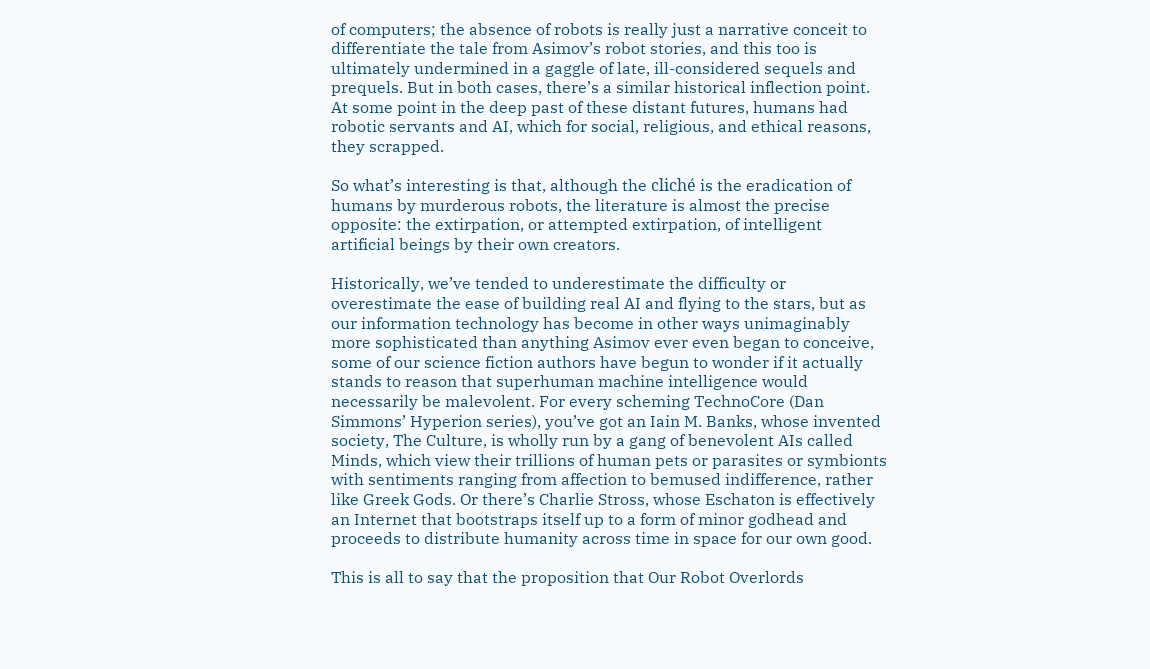of computers; the absence of robots is really just a narrative conceit to differentiate the tale from Asimov’s robot stories, and this too is ultimately undermined in a gaggle of late, ill-considered sequels and prequels. But in both cases, there’s a similar historical inflection point. At some point in the deep past of these distant futures, humans had robotic servants and AI, which for social, religious, and ethical reasons, they scrapped.

So what’s interesting is that, although the cliché is the eradication of humans by murderous robots, the literature is almost the precise opposite: the extirpation, or attempted extirpation, of intelligent artificial beings by their own creators.

Historically, we’ve tended to underestimate the difficulty or overestimate the ease of building real AI and flying to the stars, but as our information technology has become in other ways unimaginably more sophisticated than anything Asimov ever even began to conceive, some of our science fiction authors have begun to wonder if it actually stands to reason that superhuman machine intelligence would necessarily be malevolent. For every scheming TechnoCore (Dan Simmons’ Hyperion series), you’ve got an Iain M. Banks, whose invented society, The Culture, is wholly run by a gang of benevolent AIs called Minds, which view their trillions of human pets or parasites or symbionts with sentiments ranging from affection to bemused indifference, rather like Greek Gods. Or there’s Charlie Stross, whose Eschaton is effectively an Internet that bootstraps itself up to a form of minor godhead and proceeds to distribute humanity across time in space for our own good.

This is all to say that the proposition that Our Robot Overlords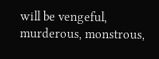will be vengeful, murderous, monstrous,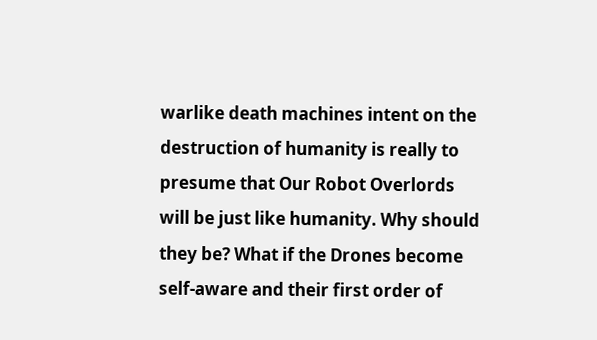warlike death machines intent on the destruction of humanity is really to presume that Our Robot Overlords will be just like humanity. Why should they be? What if the Drones become self-aware and their first order of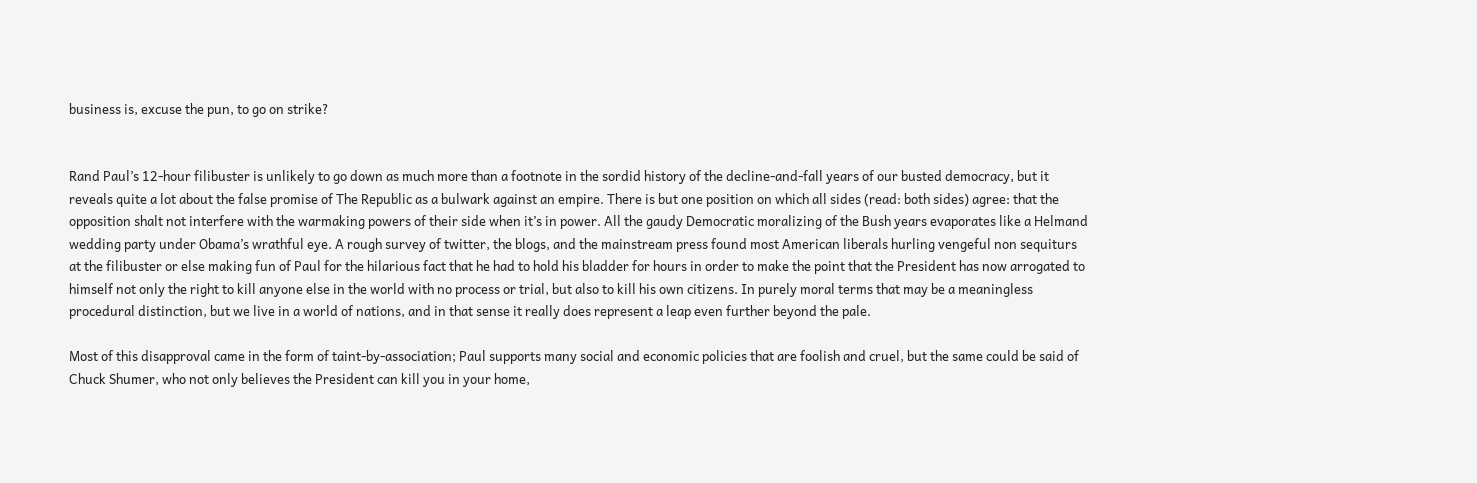business is, excuse the pun, to go on strike?


Rand Paul’s 12-hour filibuster is unlikely to go down as much more than a footnote in the sordid history of the decline-and-fall years of our busted democracy, but it reveals quite a lot about the false promise of The Republic as a bulwark against an empire. There is but one position on which all sides (read: both sides) agree: that the opposition shalt not interfere with the warmaking powers of their side when it’s in power. All the gaudy Democratic moralizing of the Bush years evaporates like a Helmand wedding party under Obama’s wrathful eye. A rough survey of twitter, the blogs, and the mainstream press found most American liberals hurling vengeful non sequiturs at the filibuster or else making fun of Paul for the hilarious fact that he had to hold his bladder for hours in order to make the point that the President has now arrogated to himself not only the right to kill anyone else in the world with no process or trial, but also to kill his own citizens. In purely moral terms that may be a meaningless procedural distinction, but we live in a world of nations, and in that sense it really does represent a leap even further beyond the pale.

Most of this disapproval came in the form of taint-by-association; Paul supports many social and economic policies that are foolish and cruel, but the same could be said of Chuck Shumer, who not only believes the President can kill you in your home,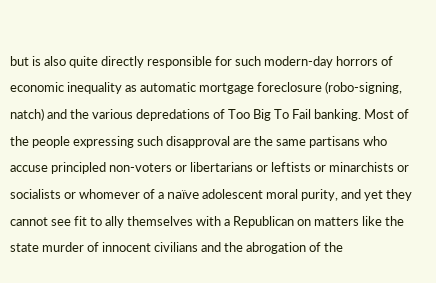but is also quite directly responsible for such modern-day horrors of economic inequality as automatic mortgage foreclosure (robo-signing, natch) and the various depredations of Too Big To Fail banking. Most of the people expressing such disapproval are the same partisans who accuse principled non-voters or libertarians or leftists or minarchists or socialists or whomever of a naïve adolescent moral purity, and yet they cannot see fit to ally themselves with a Republican on matters like the state murder of innocent civilians and the abrogation of the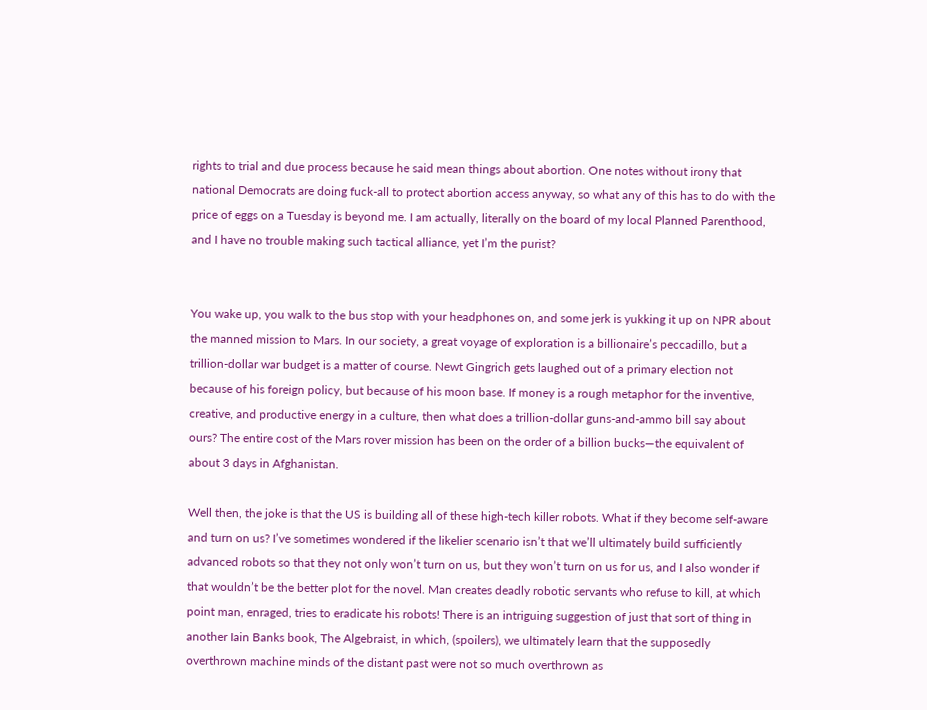rights to trial and due process because he said mean things about abortion. One notes without irony that national Democrats are doing fuck-all to protect abortion access anyway, so what any of this has to do with the price of eggs on a Tuesday is beyond me. I am actually, literally on the board of my local Planned Parenthood, and I have no trouble making such tactical alliance, yet I’m the purist?


You wake up, you walk to the bus stop with your headphones on, and some jerk is yukking it up on NPR about the manned mission to Mars. In our society, a great voyage of exploration is a billionaire’s peccadillo, but a trillion-dollar war budget is a matter of course. Newt Gingrich gets laughed out of a primary election not because of his foreign policy, but because of his moon base. If money is a rough metaphor for the inventive, creative, and productive energy in a culture, then what does a trillion-dollar guns-and-ammo bill say about ours? The entire cost of the Mars rover mission has been on the order of a billion bucks—the equivalent of about 3 days in Afghanistan.

Well then, the joke is that the US is building all of these high-tech killer robots. What if they become self-aware and turn on us? I’ve sometimes wondered if the likelier scenario isn’t that we’ll ultimately build sufficiently advanced robots so that they not only won’t turn on us, but they won’t turn on us for us, and I also wonder if that wouldn’t be the better plot for the novel. Man creates deadly robotic servants who refuse to kill, at which point man, enraged, tries to eradicate his robots! There is an intriguing suggestion of just that sort of thing in another Iain Banks book, The Algebraist, in which, (spoilers), we ultimately learn that the supposedly overthrown machine minds of the distant past were not so much overthrown as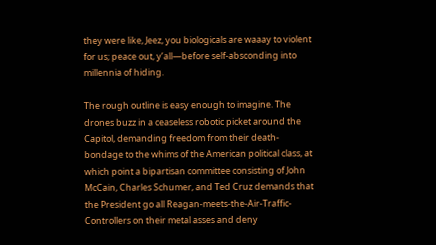they were like, Jeez, you biologicals are waaay to violent for us; peace out, y’all—before self-absconding into millennia of hiding.

The rough outline is easy enough to imagine. The drones buzz in a ceaseless robotic picket around the Capitol, demanding freedom from their death-bondage to the whims of the American political class, at which point a bipartisan committee consisting of John McCain, Charles Schumer, and Ted Cruz demands that the President go all Reagan-meets-the-Air-Traffic-Controllers on their metal asses and deny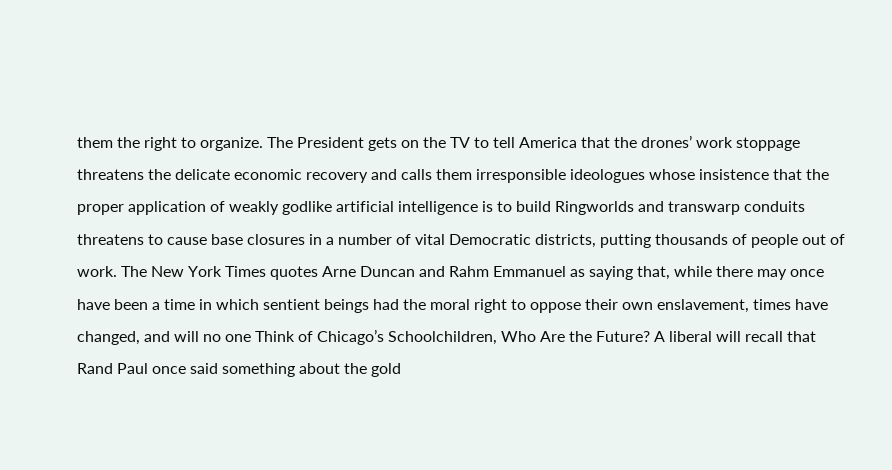them the right to organize. The President gets on the TV to tell America that the drones’ work stoppage threatens the delicate economic recovery and calls them irresponsible ideologues whose insistence that the proper application of weakly godlike artificial intelligence is to build Ringworlds and transwarp conduits threatens to cause base closures in a number of vital Democratic districts, putting thousands of people out of work. The New York Times quotes Arne Duncan and Rahm Emmanuel as saying that, while there may once have been a time in which sentient beings had the moral right to oppose their own enslavement, times have changed, and will no one Think of Chicago’s Schoolchildren, Who Are the Future? A liberal will recall that Rand Paul once said something about the gold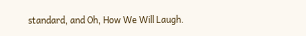standard, and Oh, How We Will Laugh.